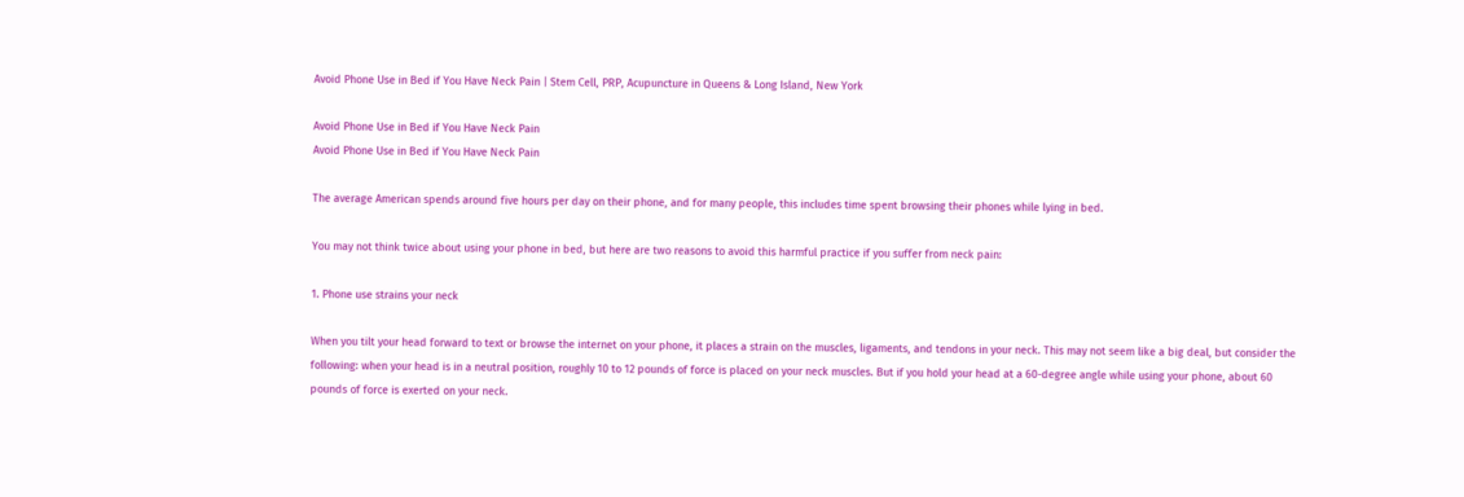Avoid Phone Use in Bed if You Have Neck Pain | Stem Cell, PRP, Acupuncture in Queens & Long Island, New York

Avoid Phone Use in Bed if You Have Neck Pain
Avoid Phone Use in Bed if You Have Neck Pain

The average American spends around five hours per day on their phone, and for many people, this includes time spent browsing their phones while lying in bed.

You may not think twice about using your phone in bed, but here are two reasons to avoid this harmful practice if you suffer from neck pain:

1. Phone use strains your neck

When you tilt your head forward to text or browse the internet on your phone, it places a strain on the muscles, ligaments, and tendons in your neck. This may not seem like a big deal, but consider the following: when your head is in a neutral position, roughly 10 to 12 pounds of force is placed on your neck muscles. But if you hold your head at a 60-degree angle while using your phone, about 60 pounds of force is exerted on your neck.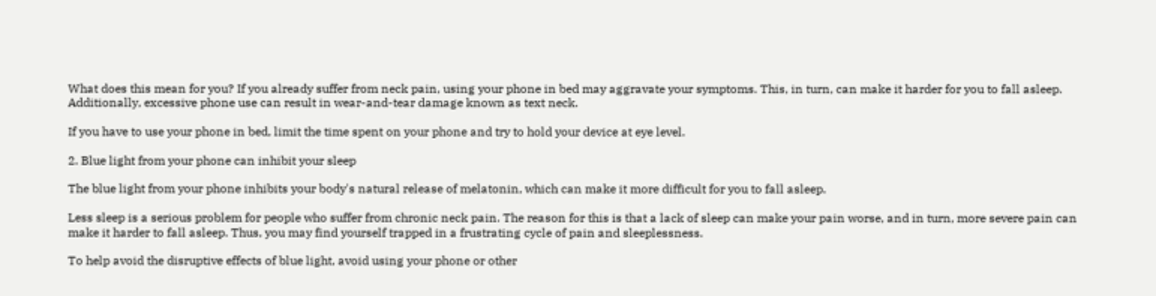What does this mean for you? If you already suffer from neck pain, using your phone in bed may aggravate your symptoms. This, in turn, can make it harder for you to fall asleep. Additionally, excessive phone use can result in wear-and-tear damage known as text neck.

If you have to use your phone in bed, limit the time spent on your phone and try to hold your device at eye level.

2. Blue light from your phone can inhibit your sleep

The blue light from your phone inhibits your body's natural release of melatonin, which can make it more difficult for you to fall asleep.

Less sleep is a serious problem for people who suffer from chronic neck pain. The reason for this is that a lack of sleep can make your pain worse, and in turn, more severe pain can make it harder to fall asleep. Thus, you may find yourself trapped in a frustrating cycle of pain and sleeplessness.

To help avoid the disruptive effects of blue light, avoid using your phone or other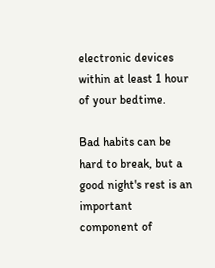electronic devices within at least 1 hour of your bedtime.

Bad habits can be hard to break, but a good night's rest is an important component of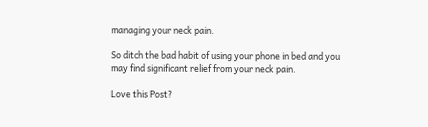managing your neck pain.

So ditch the bad habit of using your phone in bed and you may find significant relief from your neck pain.

Love this Post?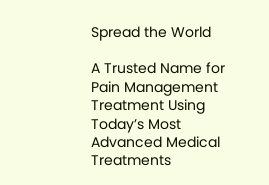Spread the World

A Trusted Name for Pain Management Treatment Using Today’s Most Advanced Medical Treatments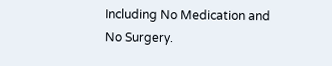Including No Medication and No Surgery.